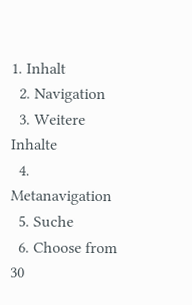1. Inhalt
  2. Navigation
  3. Weitere Inhalte
  4. Metanavigation
  5. Suche
  6. Choose from 30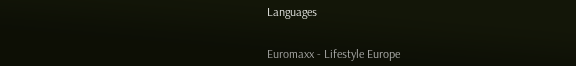Languages


Euromaxx - Lifestyle Europe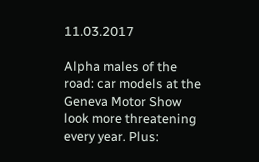11.03.2017

Alpha males of the road: car models at the Geneva Motor Show look more threatening every year. Plus: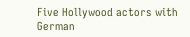Five Hollywood actors with German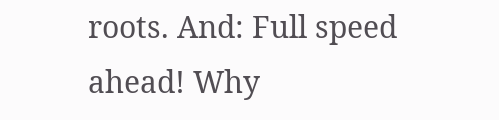roots. And: Full speed ahead! Why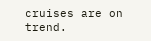cruises are on trend.